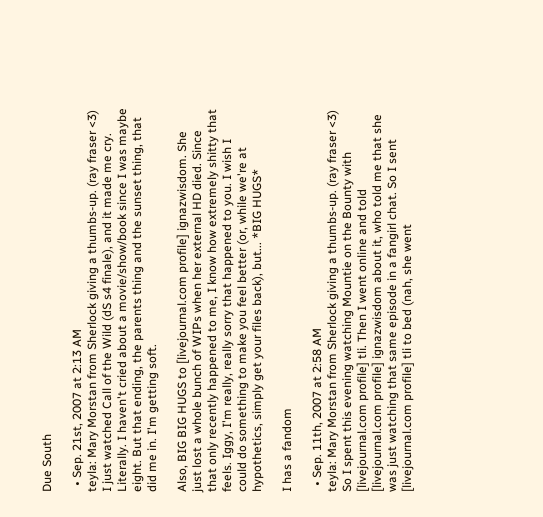Due South

  • Sep. 21st, 2007 at 2:13 AM
teyla: Mary Morstan from Sherlock giving a thumbs-up. (ray fraser <3)
I just watched Call of the Wild (dS s4 finale), and it made me cry. Literally. I haven't cried about a movie/show/book since I was maybe eight. But that ending, the parents thing and the sunset thing, that did me in. I'm getting soft.

Also, BIG BIG HUGS to [livejournal.com profile] ignazwisdom. She just lost a whole bunch of WIPs when her external HD died. Since that only recently happened to me, I know how extremely shitty that feels. Iggy, I'm really, really sorry that happened to you. I wish I could do something to make you feel better (or, while we're at hypothetics, simply get your files back), but... *BIG HUGS*

I has a fandom

  • Sep. 11th, 2007 at 2:58 AM
teyla: Mary Morstan from Sherlock giving a thumbs-up. (ray fraser <3)
So I spent this evening watching Mountie on the Bounty with [livejournal.com profile] tli. Then I went online and told [livejournal.com profile] ignazwisdom about it, who told me that she was just watching that same episode in a fangirl chat. So I sent [livejournal.com profile] tli to bed (nah, she went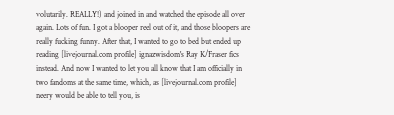volutarily. REALLY!) and joined in and watched the episode all over again. Lots of fun. I got a blooper reel out of it, and those bloopers are really fucking funny. After that, I wanted to go to bed but ended up reading [livejournal.com profile] ignazwisdom's Ray K/Fraser fics instead. And now I wanted to let you all know that I am officially in two fandoms at the same time, which, as [livejournal.com profile] neery would be able to tell you, is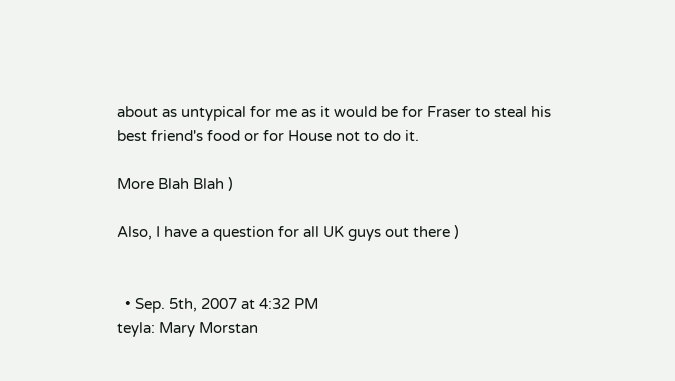about as untypical for me as it would be for Fraser to steal his best friend's food or for House not to do it.

More Blah Blah )

Also, I have a question for all UK guys out there )


  • Sep. 5th, 2007 at 4:32 PM
teyla: Mary Morstan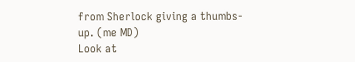from Sherlock giving a thumbs-up. (me MD)
Look at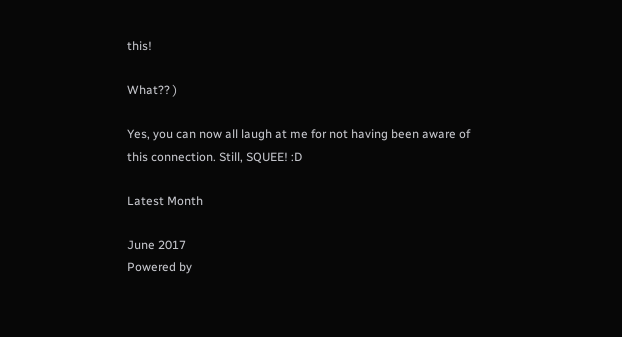this!

What?? )

Yes, you can now all laugh at me for not having been aware of this connection. Still, SQUEE! :D

Latest Month

June 2017
Powered by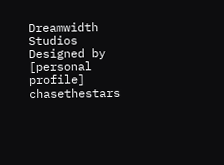Dreamwidth Studios
Designed by [personal profile] chasethestars